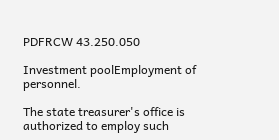PDFRCW 43.250.050

Investment poolEmployment of personnel.

The state treasurer's office is authorized to employ such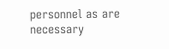personnel as are necessary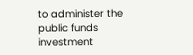to administer the public funds investment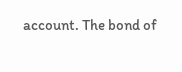account. The bond of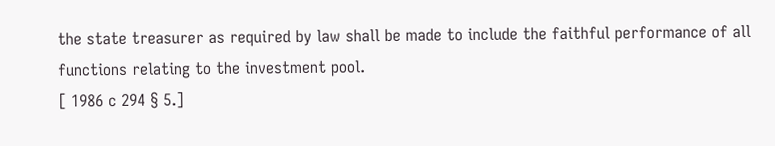the state treasurer as required by law shall be made to include the faithful performance of all functions relating to the investment pool.
[ 1986 c 294 § 5.]